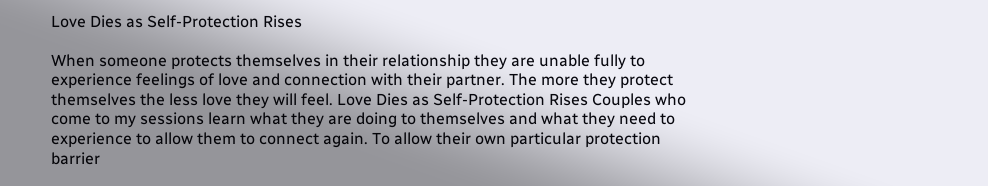Love Dies as Self-Protection Rises

When someone protects themselves in their relationship they are unable fully to experience feelings of love and connection with their partner. The more they protect themselves the less love they will feel. Love Dies as Self-Protection Rises Couples who come to my sessions learn what they are doing to themselves and what they need to experience to allow them to connect again. To allow their own particular protection barrier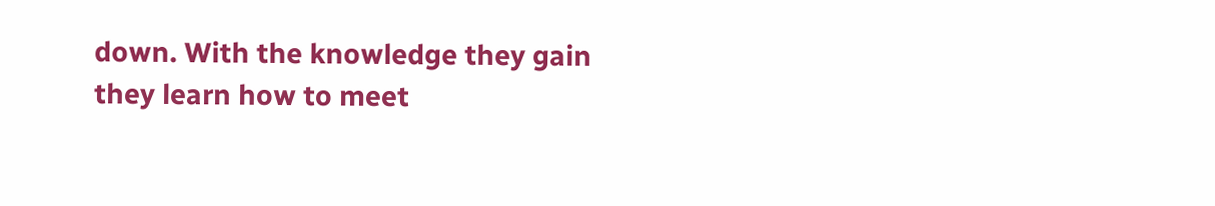down. With the knowledge they gain they learn how to meet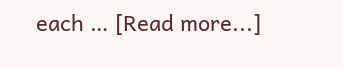each … [Read more...]